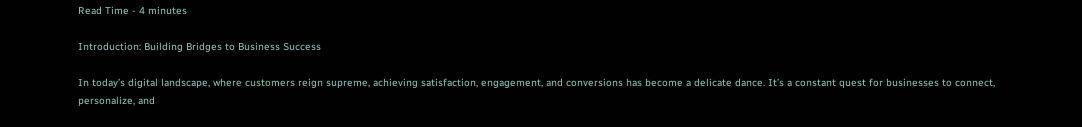Read Time - 4 minutes

Introduction: Building Bridges to Business Success

In today’s digital landscape, where customers reign supreme, achieving satisfaction, engagement, and conversions has become a delicate dance. It’s a constant quest for businesses to connect, personalize, and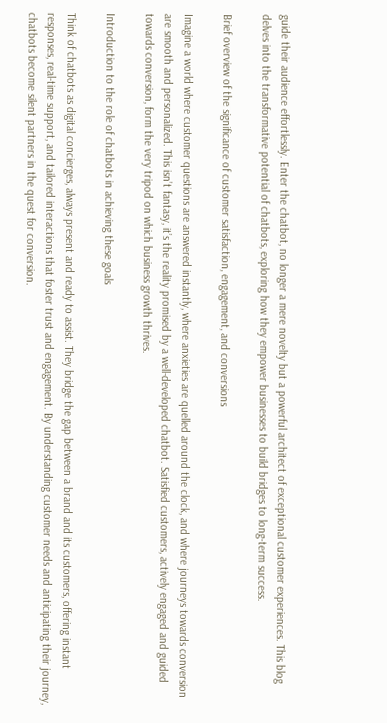guide their audience effortlessly. Enter the chatbot, no longer a mere novelty but a powerful architect of exceptional customer experiences. This blog delves into the transformative potential of chatbots, exploring how they empower businesses to build bridges to long-term success.

Brief overview of the significance of customer satisfaction, engagement, and conversions

Imagine a world where customer questions are answered instantly, where anxieties are quelled around the clock, and where journeys towards conversion are smooth and personalized. This isn’t fantasy, it’s the reality promised by a well-developed chatbot. Satisfied customers, actively engaged and guided towards conversion, form the very tripod on which business growth thrives.

Introduction to the role of chatbots in achieving these goals

Think of chatbots as digital concierges, always present and ready to assist. They bridge the gap between a brand and its customers, offering instant responses, real-time support, and tailored interactions that foster trust and engagement. By understanding customer needs and anticipating their journey, chatbots become silent partners in the quest for conversion.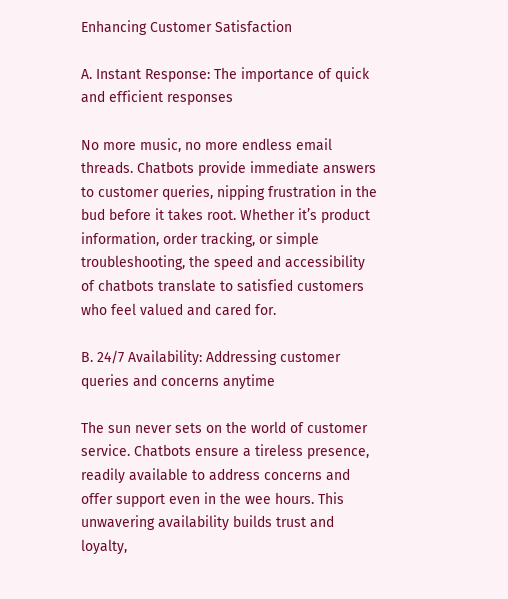Enhancing Customer Satisfaction

A. Instant Response: The importance of quick and efficient responses

No more music, no more endless email threads. Chatbots provide immediate answers to customer queries, nipping frustration in the bud before it takes root. Whether it’s product information, order tracking, or simple troubleshooting, the speed and accessibility of chatbots translate to satisfied customers who feel valued and cared for.

B. 24/7 Availability: Addressing customer queries and concerns anytime

The sun never sets on the world of customer service. Chatbots ensure a tireless presence, readily available to address concerns and offer support even in the wee hours. This unwavering availability builds trust and loyalty,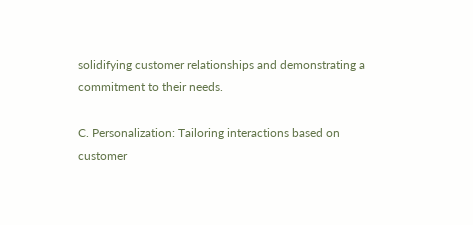solidifying customer relationships and demonstrating a commitment to their needs.

C. Personalization: Tailoring interactions based on customer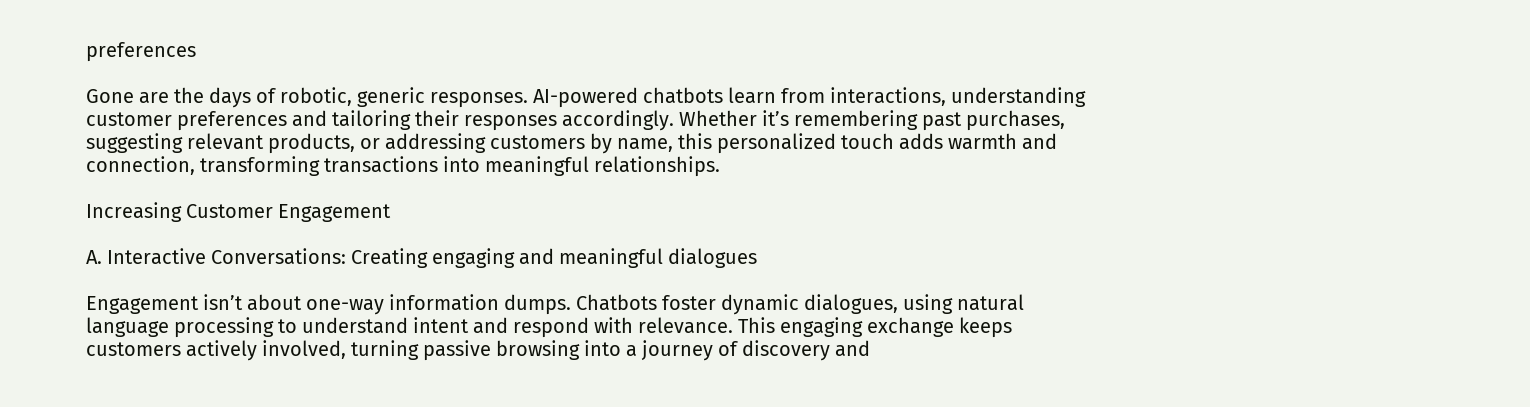preferences

Gone are the days of robotic, generic responses. AI-powered chatbots learn from interactions, understanding customer preferences and tailoring their responses accordingly. Whether it’s remembering past purchases, suggesting relevant products, or addressing customers by name, this personalized touch adds warmth and connection, transforming transactions into meaningful relationships.

Increasing Customer Engagement

A. Interactive Conversations: Creating engaging and meaningful dialogues

Engagement isn’t about one-way information dumps. Chatbots foster dynamic dialogues, using natural language processing to understand intent and respond with relevance. This engaging exchange keeps customers actively involved, turning passive browsing into a journey of discovery and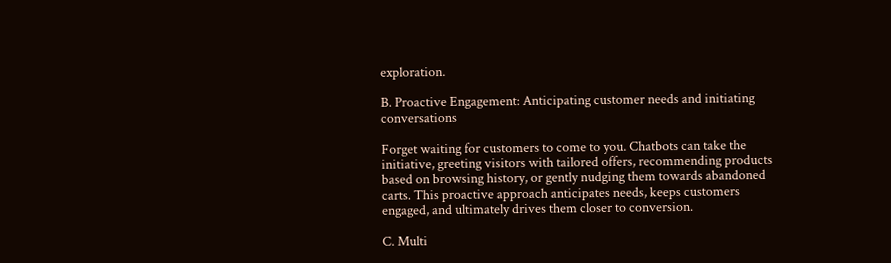exploration.

B. Proactive Engagement: Anticipating customer needs and initiating conversations

Forget waiting for customers to come to you. Chatbots can take the initiative, greeting visitors with tailored offers, recommending products based on browsing history, or gently nudging them towards abandoned carts. This proactive approach anticipates needs, keeps customers engaged, and ultimately drives them closer to conversion.

C. Multi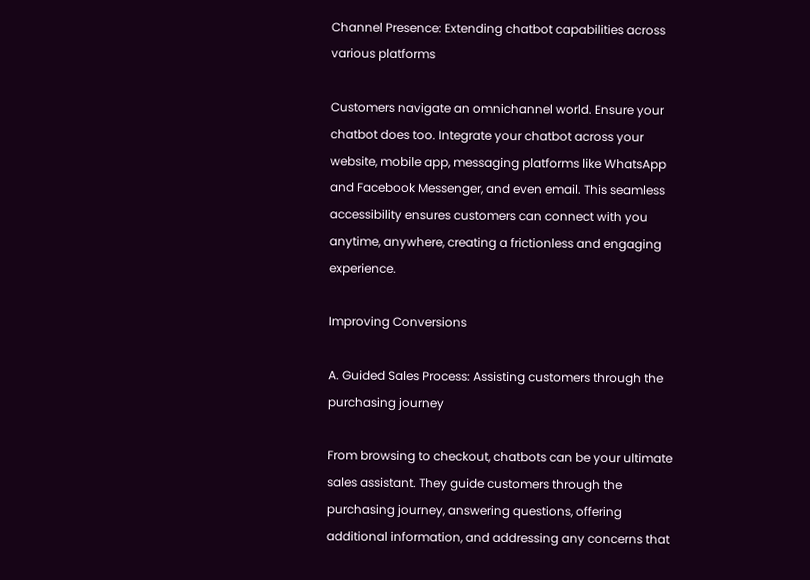Channel Presence: Extending chatbot capabilities across various platforms

Customers navigate an omnichannel world. Ensure your chatbot does too. Integrate your chatbot across your website, mobile app, messaging platforms like WhatsApp and Facebook Messenger, and even email. This seamless accessibility ensures customers can connect with you anytime, anywhere, creating a frictionless and engaging experience.

Improving Conversions

A. Guided Sales Process: Assisting customers through the purchasing journey

From browsing to checkout, chatbots can be your ultimate sales assistant. They guide customers through the purchasing journey, answering questions, offering additional information, and addressing any concerns that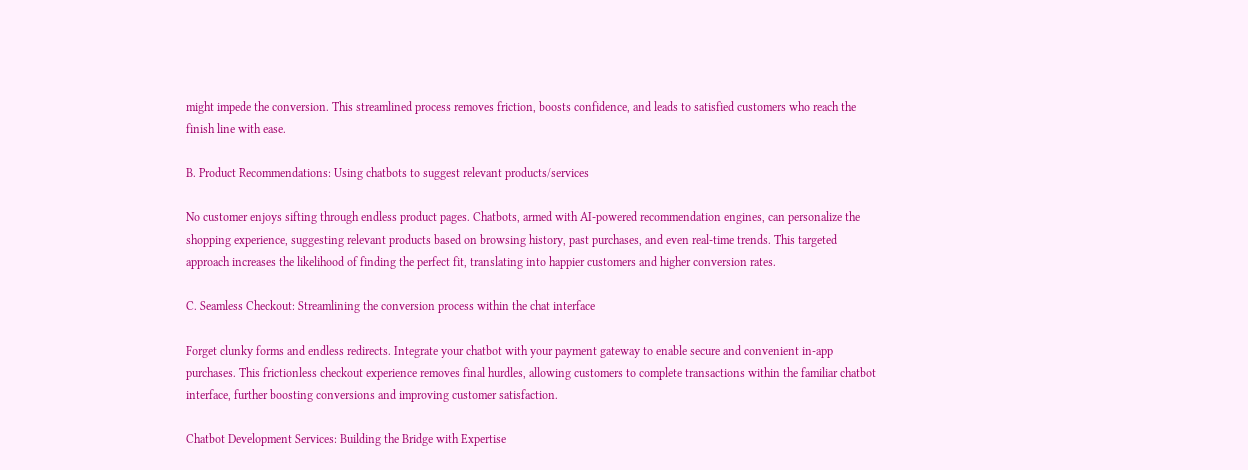might impede the conversion. This streamlined process removes friction, boosts confidence, and leads to satisfied customers who reach the finish line with ease.

B. Product Recommendations: Using chatbots to suggest relevant products/services

No customer enjoys sifting through endless product pages. Chatbots, armed with AI-powered recommendation engines, can personalize the shopping experience, suggesting relevant products based on browsing history, past purchases, and even real-time trends. This targeted approach increases the likelihood of finding the perfect fit, translating into happier customers and higher conversion rates.

C. Seamless Checkout: Streamlining the conversion process within the chat interface

Forget clunky forms and endless redirects. Integrate your chatbot with your payment gateway to enable secure and convenient in-app purchases. This frictionless checkout experience removes final hurdles, allowing customers to complete transactions within the familiar chatbot interface, further boosting conversions and improving customer satisfaction.

Chatbot Development Services: Building the Bridge with Expertise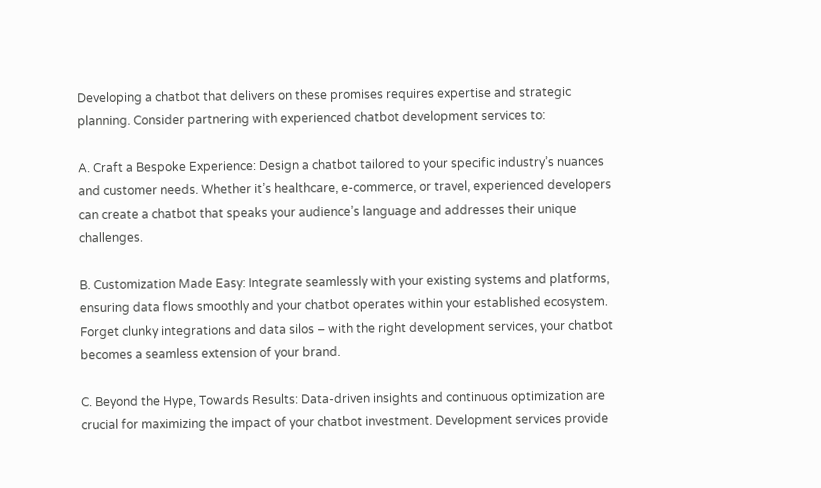Developing a chatbot that delivers on these promises requires expertise and strategic planning. Consider partnering with experienced chatbot development services to:

A. Craft a Bespoke Experience: Design a chatbot tailored to your specific industry’s nuances and customer needs. Whether it’s healthcare, e-commerce, or travel, experienced developers can create a chatbot that speaks your audience’s language and addresses their unique challenges.

B. Customization Made Easy: Integrate seamlessly with your existing systems and platforms, ensuring data flows smoothly and your chatbot operates within your established ecosystem. Forget clunky integrations and data silos – with the right development services, your chatbot becomes a seamless extension of your brand.

C. Beyond the Hype, Towards Results: Data-driven insights and continuous optimization are crucial for maximizing the impact of your chatbot investment. Development services provide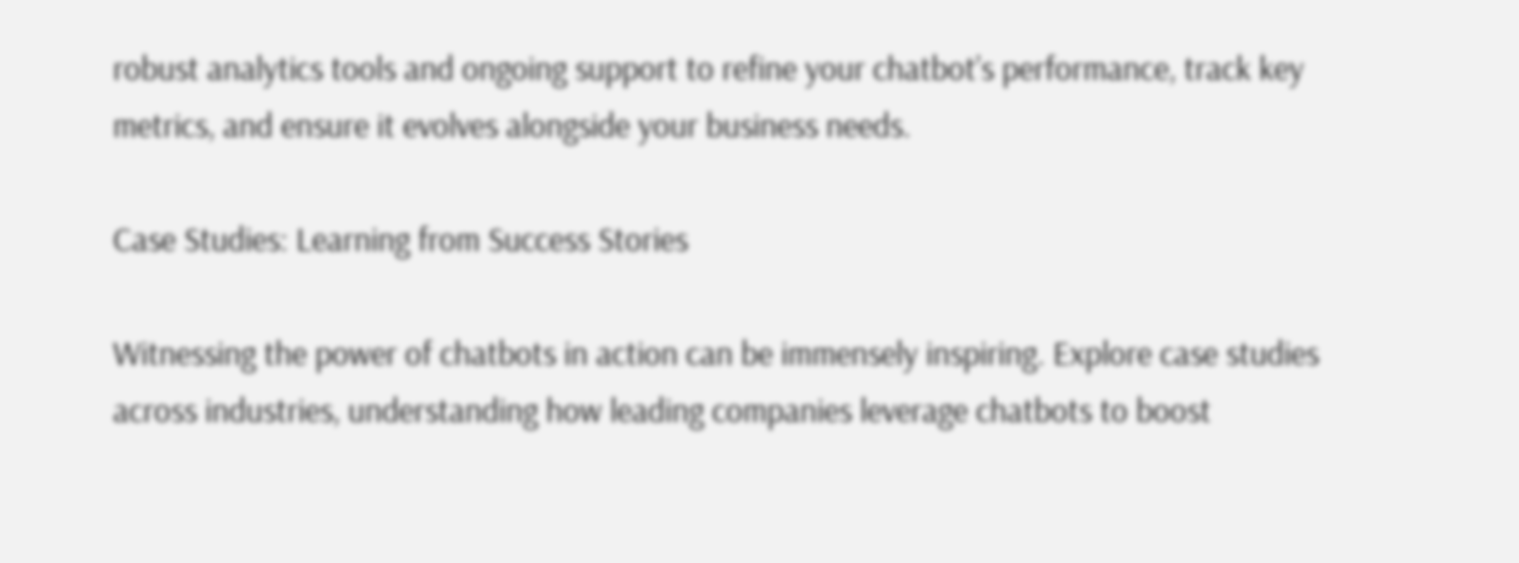robust analytics tools and ongoing support to refine your chatbot’s performance, track key metrics, and ensure it evolves alongside your business needs.

Case Studies: Learning from Success Stories

Witnessing the power of chatbots in action can be immensely inspiring. Explore case studies across industries, understanding how leading companies leverage chatbots to boost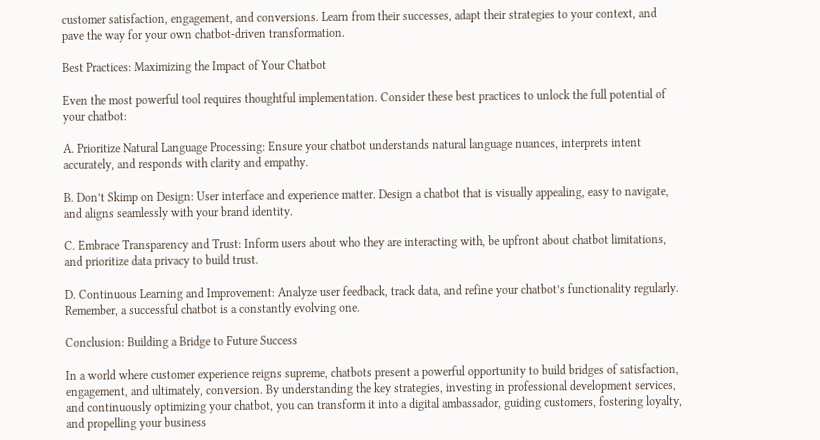customer satisfaction, engagement, and conversions. Learn from their successes, adapt their strategies to your context, and pave the way for your own chatbot-driven transformation.

Best Practices: Maximizing the Impact of Your Chatbot

Even the most powerful tool requires thoughtful implementation. Consider these best practices to unlock the full potential of your chatbot:

A. Prioritize Natural Language Processing: Ensure your chatbot understands natural language nuances, interprets intent accurately, and responds with clarity and empathy.

B. Don’t Skimp on Design: User interface and experience matter. Design a chatbot that is visually appealing, easy to navigate, and aligns seamlessly with your brand identity.

C. Embrace Transparency and Trust: Inform users about who they are interacting with, be upfront about chatbot limitations, and prioritize data privacy to build trust.

D. Continuous Learning and Improvement: Analyze user feedback, track data, and refine your chatbot’s functionality regularly. Remember, a successful chatbot is a constantly evolving one.

Conclusion: Building a Bridge to Future Success

In a world where customer experience reigns supreme, chatbots present a powerful opportunity to build bridges of satisfaction, engagement, and ultimately, conversion. By understanding the key strategies, investing in professional development services, and continuously optimizing your chatbot, you can transform it into a digital ambassador, guiding customers, fostering loyalty, and propelling your business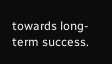towards long-term success.